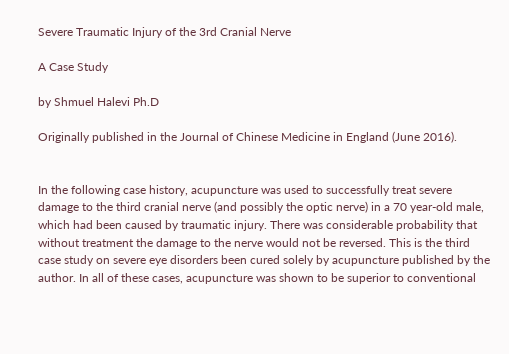Severe Traumatic Injury of the 3rd Cranial Nerve

A Case Study

by Shmuel Halevi Ph.D

Originally published in the Journal of Chinese Medicine in England (June 2016).


In the following case history, acupuncture was used to successfully treat severe damage to the third cranial nerve (and possibly the optic nerve) in a 70 year-old male, which had been caused by traumatic injury. There was considerable probability that without treatment the damage to the nerve would not be reversed. This is the third case study on severe eye disorders been cured solely by acupuncture published by the author. In all of these cases, acupuncture was shown to be superior to conventional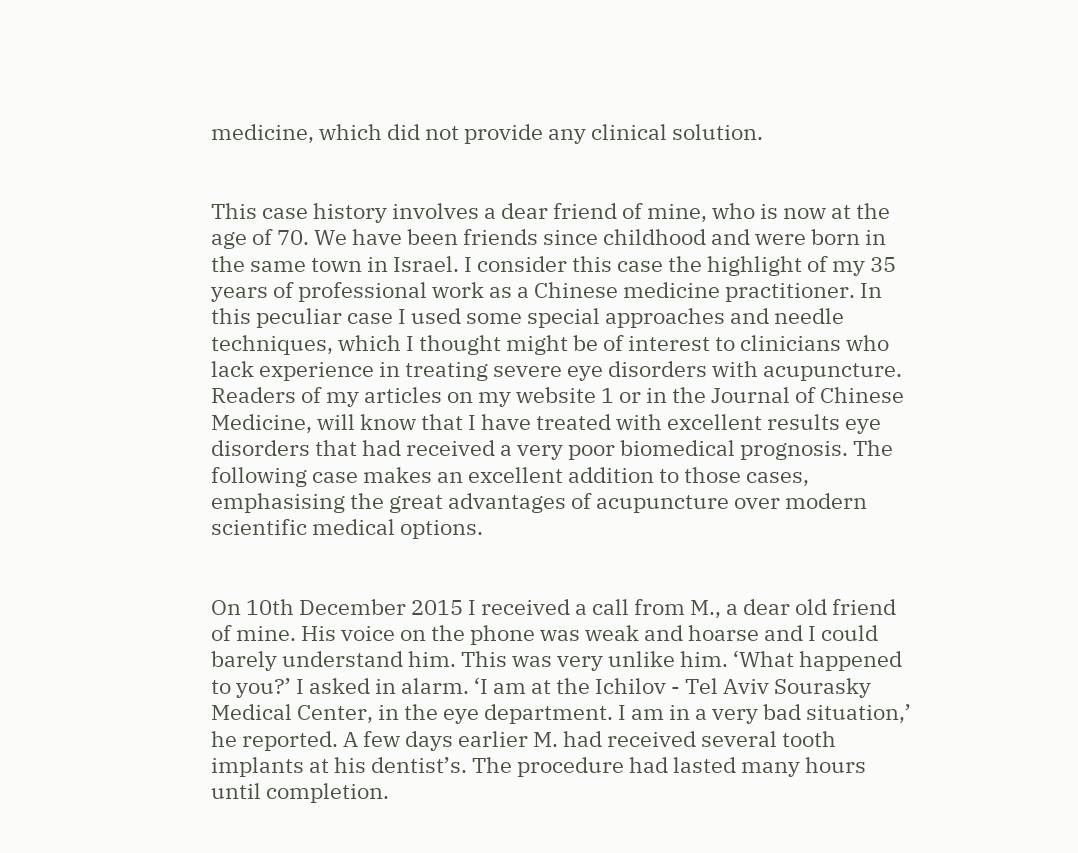medicine, which did not provide any clinical solution.


This case history involves a dear friend of mine, who is now at the age of 70. We have been friends since childhood and were born in the same town in Israel. I consider this case the highlight of my 35 years of professional work as a Chinese medicine practitioner. In this peculiar case I used some special approaches and needle techniques, which I thought might be of interest to clinicians who lack experience in treating severe eye disorders with acupuncture. Readers of my articles on my website 1 or in the Journal of Chinese Medicine, will know that I have treated with excellent results eye disorders that had received a very poor biomedical prognosis. The following case makes an excellent addition to those cases, emphasising the great advantages of acupuncture over modern scientific medical options.


On 10th December 2015 I received a call from M., a dear old friend of mine. His voice on the phone was weak and hoarse and I could barely understand him. This was very unlike him. ‘What happened to you?’ I asked in alarm. ‘I am at the Ichilov - Tel Aviv Sourasky Medical Center, in the eye department. I am in a very bad situation,’ he reported. A few days earlier M. had received several tooth implants at his dentist’s. The procedure had lasted many hours until completion.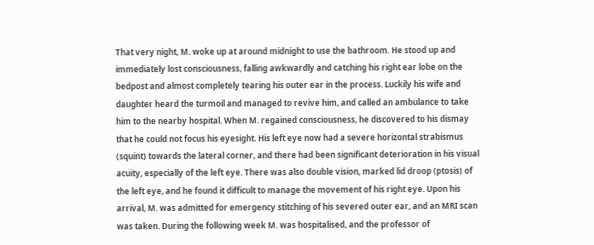That very night, M. woke up at around midnight to use the bathroom. He stood up and immediately lost consciousness, falling awkwardly and catching his right ear lobe on the bedpost and almost completely tearing his outer ear in the process. Luckily his wife and daughter heard the turmoil and managed to revive him, and called an ambulance to take him to the nearby hospital. When M. regained consciousness, he discovered to his dismay that he could not focus his eyesight. His left eye now had a severe horizontal strabismus (squint) towards the lateral corner, and there had been significant deterioration in his visual acuity, especially of the left eye. There was also double vision, marked lid droop (ptosis) of the left eye, and he found it difficult to manage the movement of his right eye. Upon his arrival, M. was admitted for emergency stitching of his severed outer ear, and an MRI scan was taken. During the following week M. was hospitalised, and the professor of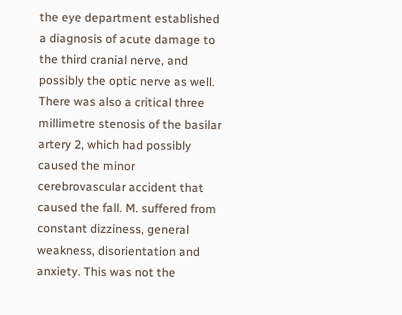the eye department established a diagnosis of acute damage to the third cranial nerve, and possibly the optic nerve as well. There was also a critical three millimetre stenosis of the basilar artery 2, which had possibly caused the minor cerebrovascular accident that caused the fall. M. suffered from constant dizziness, general weakness, disorientation and anxiety. This was not the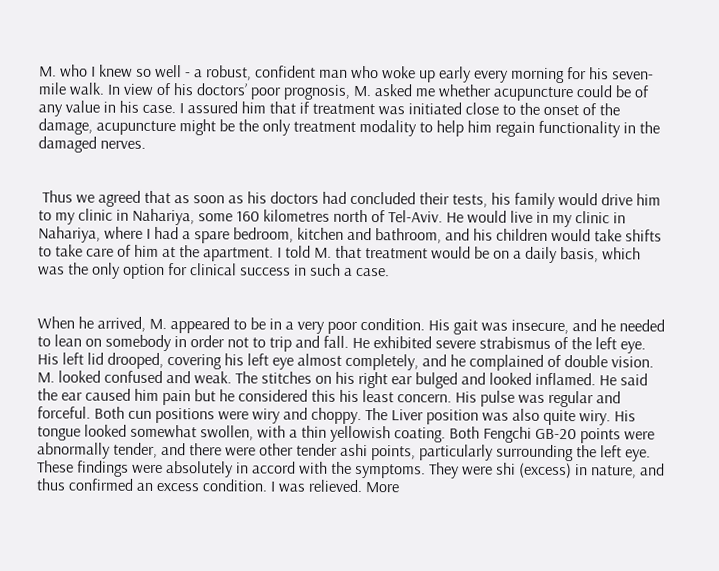M. who I knew so well - a robust, confident man who woke up early every morning for his seven-mile walk. In view of his doctors’ poor prognosis, M. asked me whether acupuncture could be of any value in his case. I assured him that if treatment was initiated close to the onset of the damage, acupuncture might be the only treatment modality to help him regain functionality in the damaged nerves.


 Thus we agreed that as soon as his doctors had concluded their tests, his family would drive him to my clinic in Nahariya, some 160 kilometres north of Tel-Aviv. He would live in my clinic in Nahariya, where I had a spare bedroom, kitchen and bathroom, and his children would take shifts to take care of him at the apartment. I told M. that treatment would be on a daily basis, which was the only option for clinical success in such a case.


When he arrived, M. appeared to be in a very poor condition. His gait was insecure, and he needed to lean on somebody in order not to trip and fall. He exhibited severe strabismus of the left eye. His left lid drooped, covering his left eye almost completely, and he complained of double vision. M. looked confused and weak. The stitches on his right ear bulged and looked inflamed. He said the ear caused him pain but he considered this his least concern. His pulse was regular and forceful. Both cun positions were wiry and choppy. The Liver position was also quite wiry. His tongue looked somewhat swollen, with a thin yellowish coating. Both Fengchi GB-20 points were abnormally tender, and there were other tender ashi points, particularly surrounding the left eye. These findings were absolutely in accord with the symptoms. They were shi (excess) in nature, and thus confirmed an excess condition. I was relieved. More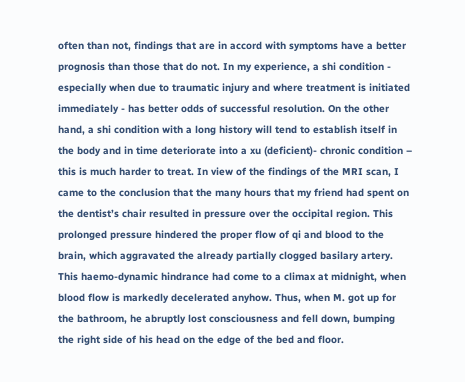often than not, findings that are in accord with symptoms have a better prognosis than those that do not. In my experience, a shi condition - especially when due to traumatic injury and where treatment is initiated immediately - has better odds of successful resolution. On the other hand, a shi condition with a long history will tend to establish itself in the body and in time deteriorate into a xu (deficient)- chronic condition – this is much harder to treat. In view of the findings of the MRI scan, I came to the conclusion that the many hours that my friend had spent on the dentist’s chair resulted in pressure over the occipital region. This prolonged pressure hindered the proper flow of qi and blood to the brain, which aggravated the already partially clogged basilary artery. This haemo-dynamic hindrance had come to a climax at midnight, when blood flow is markedly decelerated anyhow. Thus, when M. got up for the bathroom, he abruptly lost consciousness and fell down, bumping the right side of his head on the edge of the bed and floor.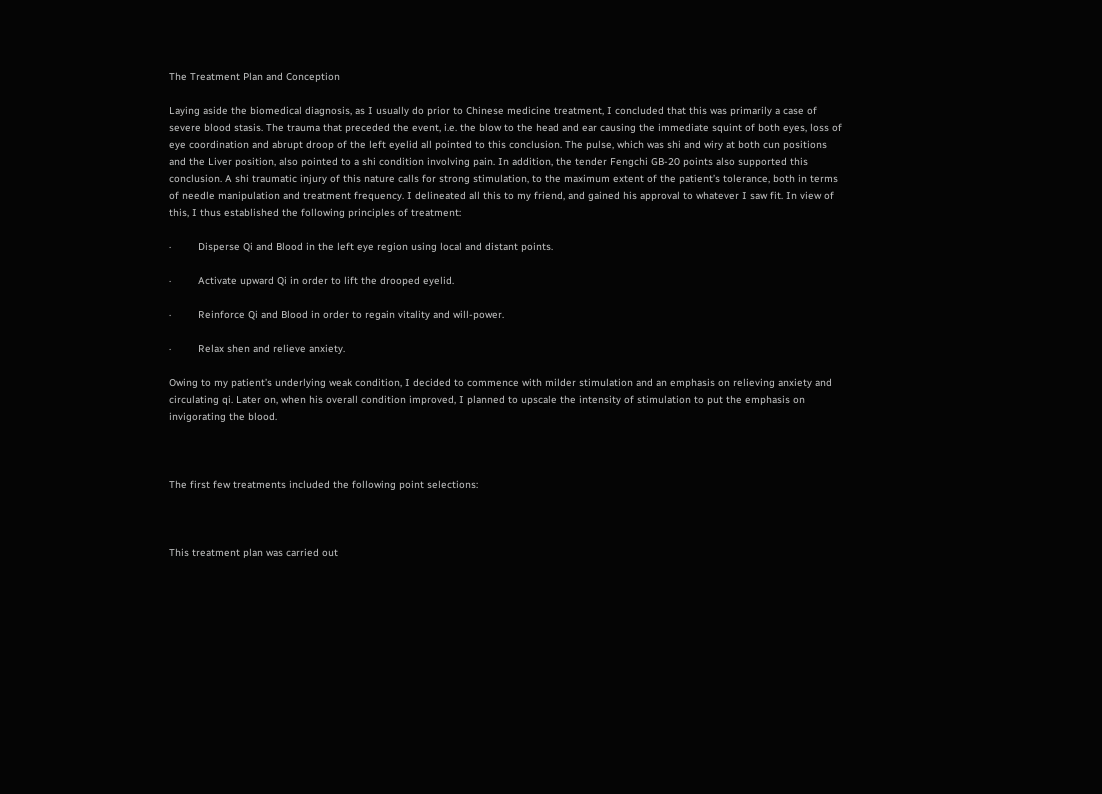The Treatment Plan and Conception

Laying aside the biomedical diagnosis, as I usually do prior to Chinese medicine treatment, I concluded that this was primarily a case of severe blood stasis. The trauma that preceded the event, i.e. the blow to the head and ear causing the immediate squint of both eyes, loss of eye coordination and abrupt droop of the left eyelid all pointed to this conclusion. The pulse, which was shi and wiry at both cun positions and the Liver position, also pointed to a shi condition involving pain. In addition, the tender Fengchi GB-20 points also supported this conclusion. A shi traumatic injury of this nature calls for strong stimulation, to the maximum extent of the patient’s tolerance, both in terms of needle manipulation and treatment frequency. I delineated all this to my friend, and gained his approval to whatever I saw fit. In view of this, I thus established the following principles of treatment:

·         Disperse Qi and Blood in the left eye region using local and distant points.

·         Activate upward Qi in order to lift the drooped eyelid.

·         Reinforce Qi and Blood in order to regain vitality and will-power.

·         Relax shen and relieve anxiety.

Owing to my patient’s underlying weak condition, I decided to commence with milder stimulation and an emphasis on relieving anxiety and circulating qi. Later on, when his overall condition improved, I planned to upscale the intensity of stimulation to put the emphasis on invigorating the blood.



The first few treatments included the following point selections:



This treatment plan was carried out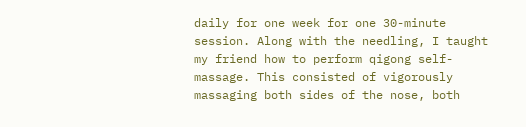daily for one week for one 30-minute session. Along with the needling, I taught my friend how to perform qigong self-massage. This consisted of vigorously massaging both sides of the nose, both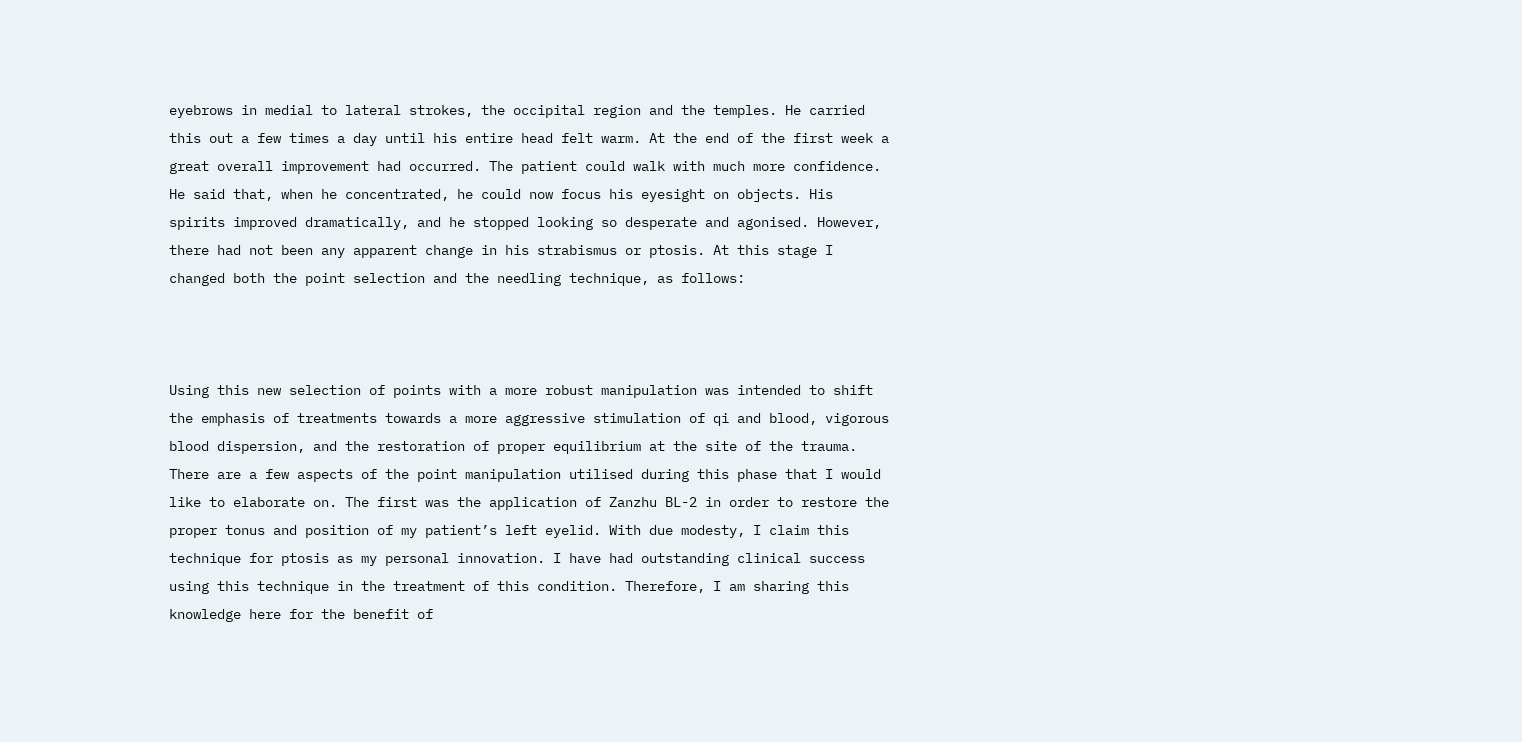eyebrows in medial to lateral strokes, the occipital region and the temples. He carried this out a few times a day until his entire head felt warm. At the end of the first week a great overall improvement had occurred. The patient could walk with much more confidence. He said that, when he concentrated, he could now focus his eyesight on objects. His spirits improved dramatically, and he stopped looking so desperate and agonised. However, there had not been any apparent change in his strabismus or ptosis. At this stage I changed both the point selection and the needling technique, as follows:



Using this new selection of points with a more robust manipulation was intended to shift the emphasis of treatments towards a more aggressive stimulation of qi and blood, vigorous blood dispersion, and the restoration of proper equilibrium at the site of the trauma. There are a few aspects of the point manipulation utilised during this phase that I would like to elaborate on. The first was the application of Zanzhu BL-2 in order to restore the proper tonus and position of my patient’s left eyelid. With due modesty, I claim this technique for ptosis as my personal innovation. I have had outstanding clinical success using this technique in the treatment of this condition. Therefore, I am sharing this knowledge here for the benefit of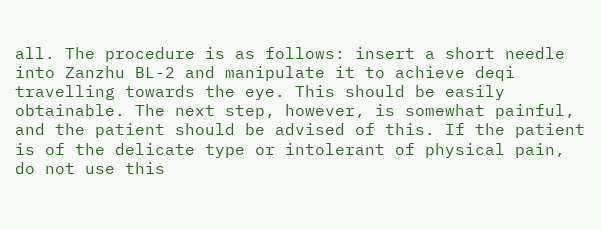all. The procedure is as follows: insert a short needle into Zanzhu BL-2 and manipulate it to achieve deqi travelling towards the eye. This should be easily obtainable. The next step, however, is somewhat painful, and the patient should be advised of this. If the patient is of the delicate type or intolerant of physical pain, do not use this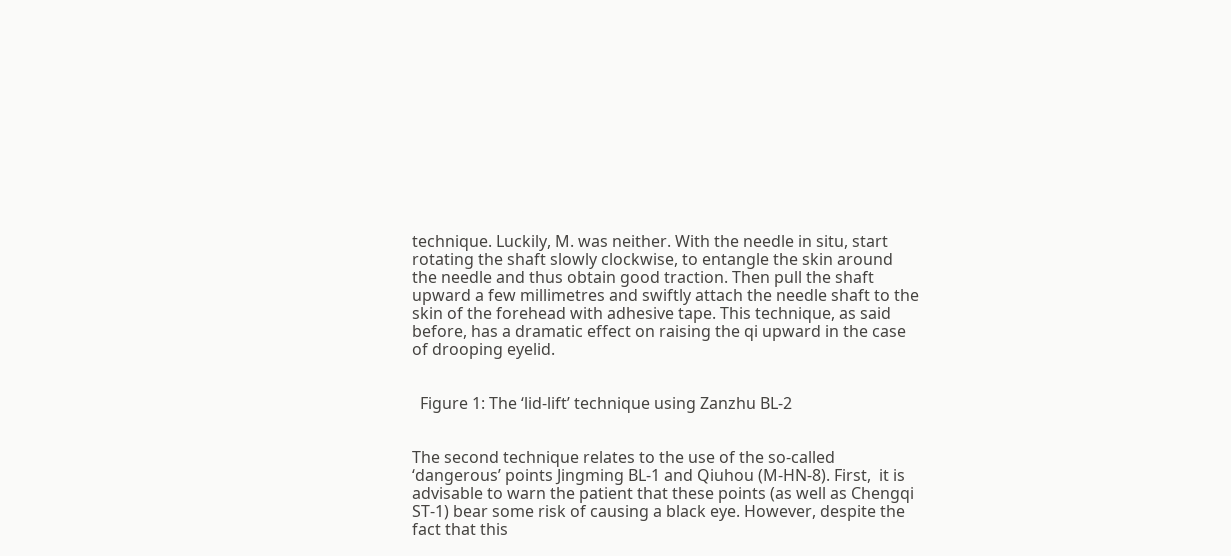technique. Luckily, M. was neither. With the needle in situ, start rotating the shaft slowly clockwise, to entangle the skin around the needle and thus obtain good traction. Then pull the shaft upward a few millimetres and swiftly attach the needle shaft to the skin of the forehead with adhesive tape. This technique, as said before, has a dramatic effect on raising the qi upward in the case of drooping eyelid.


  Figure 1: The ‘lid-lift’ technique using Zanzhu BL-2


The second technique relates to the use of the so-called ‘dangerous’ points Jingming BL-1 and Qiuhou (M-HN-8). First,  it is advisable to warn the patient that these points (as well as Chengqi ST-1) bear some risk of causing a black eye. However, despite the fact that this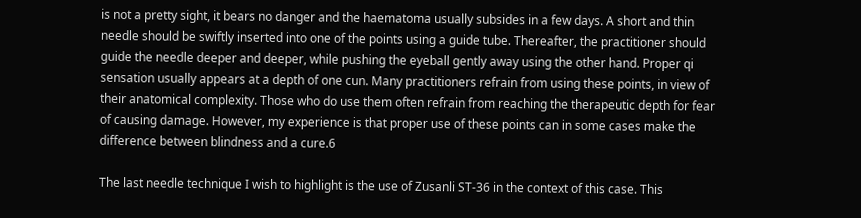is not a pretty sight, it bears no danger and the haematoma usually subsides in a few days. A short and thin needle should be swiftly inserted into one of the points using a guide tube. Thereafter, the practitioner should guide the needle deeper and deeper, while pushing the eyeball gently away using the other hand. Proper qi sensation usually appears at a depth of one cun. Many practitioners refrain from using these points, in view of their anatomical complexity. Those who do use them often refrain from reaching the therapeutic depth for fear of causing damage. However, my experience is that proper use of these points can in some cases make the difference between blindness and a cure.6

The last needle technique I wish to highlight is the use of Zusanli ST-36 in the context of this case. This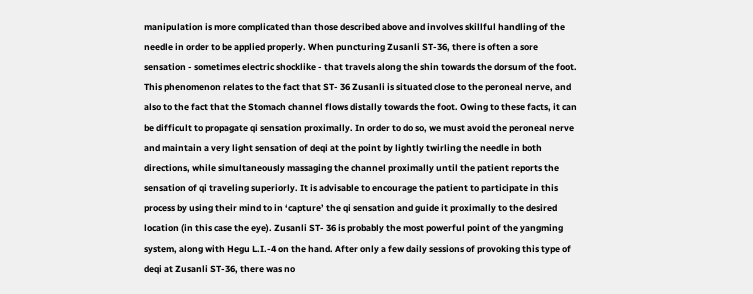manipulation is more complicated than those described above and involves skillful handling of the needle in order to be applied properly. When puncturing Zusanli ST-36, there is often a sore sensation - sometimes electric shocklike - that travels along the shin towards the dorsum of the foot. This phenomenon relates to the fact that ST- 36 Zusanli is situated close to the peroneal nerve, and also to the fact that the Stomach channel flows distally towards the foot. Owing to these facts, it can be difficult to propagate qi sensation proximally. In order to do so, we must avoid the peroneal nerve and maintain a very light sensation of deqi at the point by lightly twirling the needle in both directions, while simultaneously massaging the channel proximally until the patient reports the sensation of qi traveling superiorly. It is advisable to encourage the patient to participate in this process by using their mind to in ‘capture’ the qi sensation and guide it proximally to the desired location (in this case the eye). Zusanli ST- 36 is probably the most powerful point of the yangming system, along with Hegu L.I.-4 on the hand. After only a few daily sessions of provoking this type of deqi at Zusanli ST-36, there was no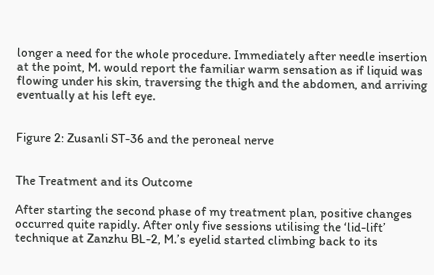longer a need for the whole procedure. Immediately after needle insertion at the point, M. would report the familiar warm sensation as if liquid was flowing under his skin, traversing the thigh and the abdomen, and arriving eventually at his left eye.


Figure 2: Zusanli ST-36 and the peroneal nerve


The Treatment and its Outcome

After starting the second phase of my treatment plan, positive changes occurred quite rapidly. After only five sessions utilising the ‘lid-lift’ technique at Zanzhu BL-2, M.’s eyelid started climbing back to its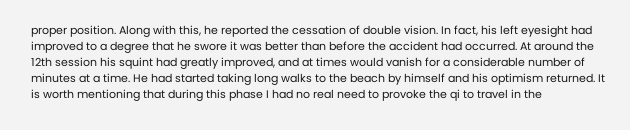proper position. Along with this, he reported the cessation of double vision. In fact, his left eyesight had improved to a degree that he swore it was better than before the accident had occurred. At around the 12th session his squint had greatly improved, and at times would vanish for a considerable number of minutes at a time. He had started taking long walks to the beach by himself and his optimism returned. It is worth mentioning that during this phase I had no real need to provoke the qi to travel in the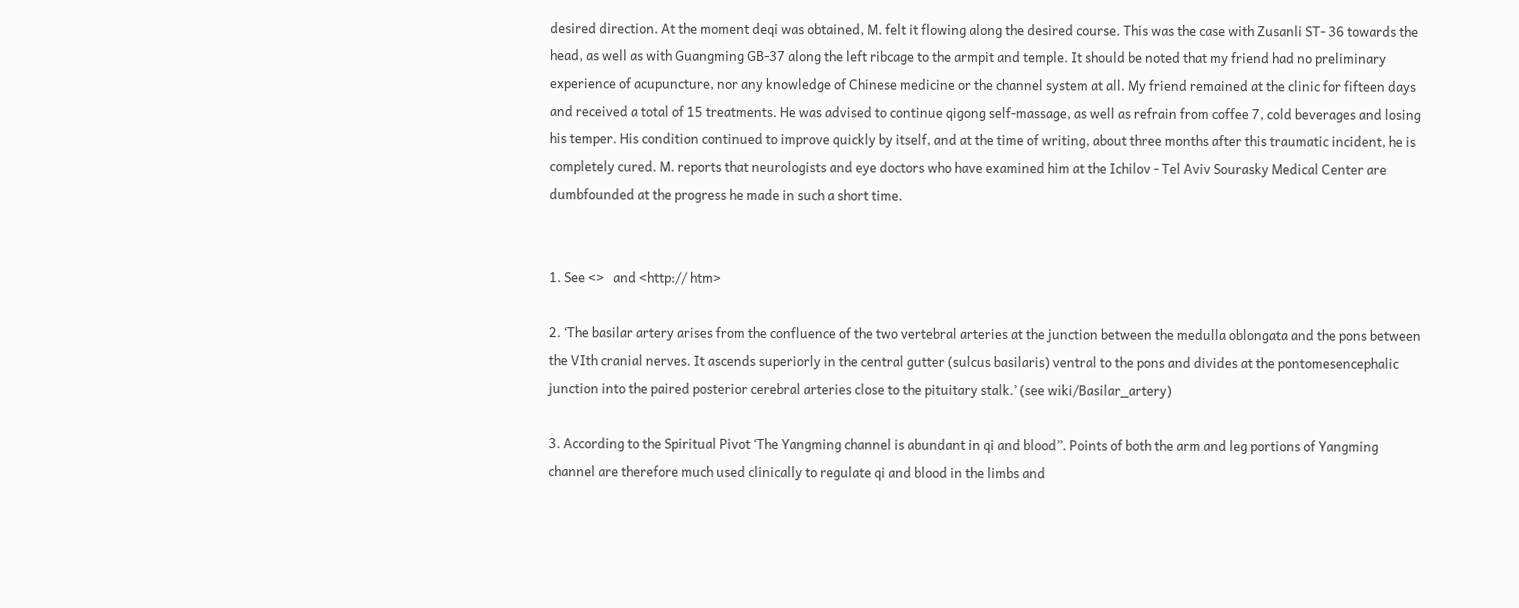desired direction. At the moment deqi was obtained, M. felt it flowing along the desired course. This was the case with Zusanli ST- 36 towards the head, as well as with Guangming GB-37 along the left ribcage to the armpit and temple. It should be noted that my friend had no preliminary experience of acupuncture, nor any knowledge of Chinese medicine or the channel system at all. My friend remained at the clinic for fifteen days and received a total of 15 treatments. He was advised to continue qigong self-massage, as well as refrain from coffee 7, cold beverages and losing his temper. His condition continued to improve quickly by itself, and at the time of writing, about three months after this traumatic incident, he is completely cured. M. reports that neurologists and eye doctors who have examined him at the Ichilov - Tel Aviv Sourasky Medical Center are dumbfounded at the progress he made in such a short time.


1. See <>   and <http:// htm>

2. ‘The basilar artery arises from the confluence of the two vertebral arteries at the junction between the medulla oblongata and the pons between the VIth cranial nerves. It ascends superiorly in the central gutter (sulcus basilaris) ventral to the pons and divides at the pontomesencephalic junction into the paired posterior cerebral arteries close to the pituitary stalk.’ (see wiki/Basilar_artery)

3. According to the Spiritual Pivot ‘The Yangming channel is abundant in qi and blood”. Points of both the arm and leg portions of Yangming channel are therefore much used clinically to regulate qi and blood in the limbs and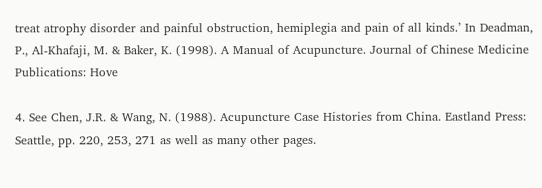treat atrophy disorder and painful obstruction, hemiplegia and pain of all kinds.’ In Deadman, P., Al-Khafaji, M. & Baker, K. (1998). A Manual of Acupuncture. Journal of Chinese Medicine Publications: Hove

4. See Chen, J.R. & Wang, N. (1988). Acupuncture Case Histories from China. Eastland Press: Seattle, pp. 220, 253, 271 as well as many other pages.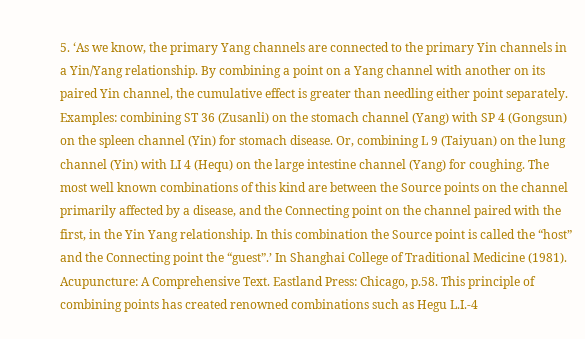5. ‘As we know, the primary Yang channels are connected to the primary Yin channels in a Yin/Yang relationship. By combining a point on a Yang channel with another on its paired Yin channel, the cumulative effect is greater than needling either point separately. Examples: combining ST 36 (Zusanli) on the stomach channel (Yang) with SP 4 (Gongsun) on the spleen channel (Yin) for stomach disease. Or, combining L 9 (Taiyuan) on the lung channel (Yin) with LI 4 (Hequ) on the large intestine channel (Yang) for coughing. The most well known combinations of this kind are between the Source points on the channel primarily affected by a disease, and the Connecting point on the channel paired with the first, in the Yin Yang relationship. In this combination the Source point is called the “host” and the Connecting point the “guest”.’ In Shanghai College of Traditional Medicine (1981). Acupuncture: A Comprehensive Text. Eastland Press: Chicago, p.58. This principle of combining points has created renowned combinations such as Hegu L.I.-4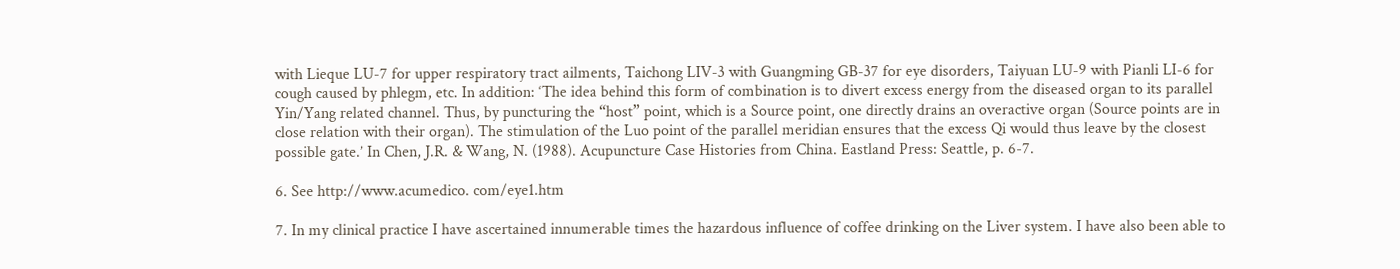with Lieque LU-7 for upper respiratory tract ailments, Taichong LIV-3 with Guangming GB-37 for eye disorders, Taiyuan LU-9 with Pianli LI-6 for cough caused by phlegm, etc. In addition: ‘The idea behind this form of combination is to divert excess energy from the diseased organ to its parallel Yin/Yang related channel. Thus, by puncturing the “host” point, which is a Source point, one directly drains an overactive organ (Source points are in close relation with their organ). The stimulation of the Luo point of the parallel meridian ensures that the excess Qi would thus leave by the closest possible gate.’ In Chen, J.R. & Wang, N. (1988). Acupuncture Case Histories from China. Eastland Press: Seattle, p. 6-7.

6. See http://www.acumedico. com/eye1.htm

7. In my clinical practice I have ascertained innumerable times the hazardous influence of coffee drinking on the Liver system. I have also been able to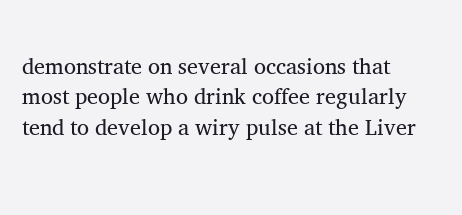demonstrate on several occasions that most people who drink coffee regularly tend to develop a wiry pulse at the Liver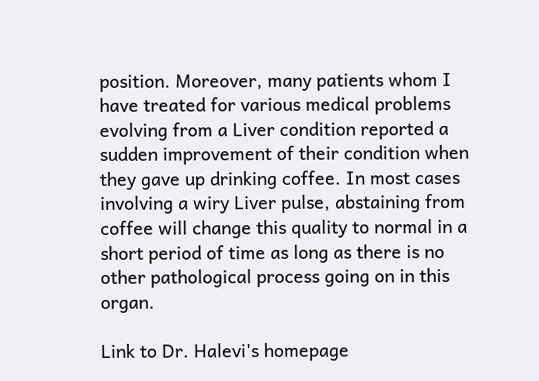position. Moreover, many patients whom I have treated for various medical problems evolving from a Liver condition reported a sudden improvement of their condition when they gave up drinking coffee. In most cases involving a wiry Liver pulse, abstaining from coffee will change this quality to normal in a short period of time as long as there is no other pathological process going on in this organ.

Link to Dr. Halevi's homepage